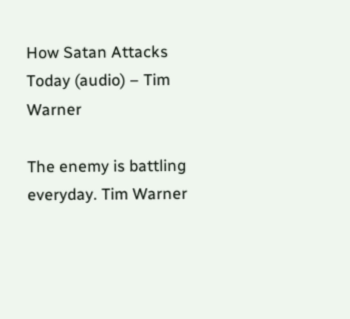How Satan Attacks Today (audio) – Tim Warner

The enemy is battling everyday. Tim Warner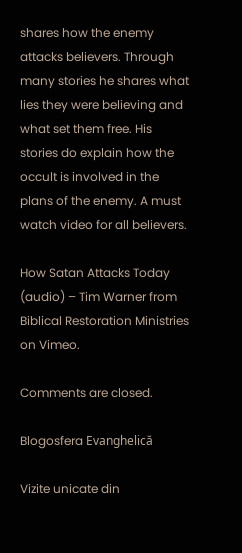shares how the enemy attacks believers. Through many stories he shares what lies they were believing and what set them free. His stories do explain how the occult is involved in the plans of the enemy. A must watch video for all believers.

How Satan Attacks Today (audio) – Tim Warner from Biblical Restoration Ministries on Vimeo.

Comments are closed.

Blogosfera Evanghelică

Vizite unicate din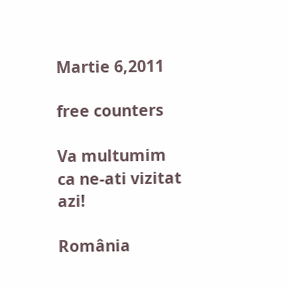Martie 6,2011

free counters

Va multumim ca ne-ati vizitat azi!

România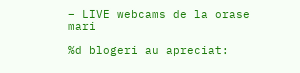– LIVE webcams de la orase mari

%d blogeri au apreciat: